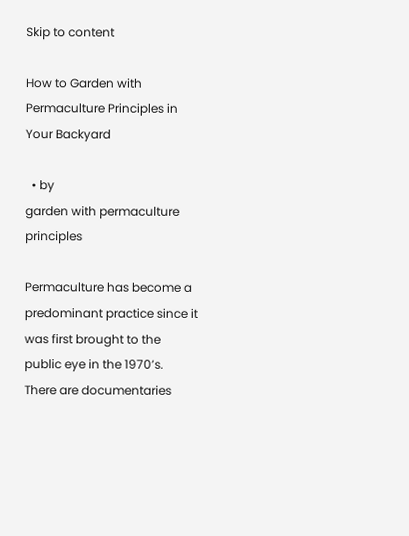Skip to content

How to Garden with Permaculture Principles in Your Backyard

  • by
garden with permaculture principles

Permaculture has become a predominant practice since it was first brought to the public eye in the 1970’s. There are documentaries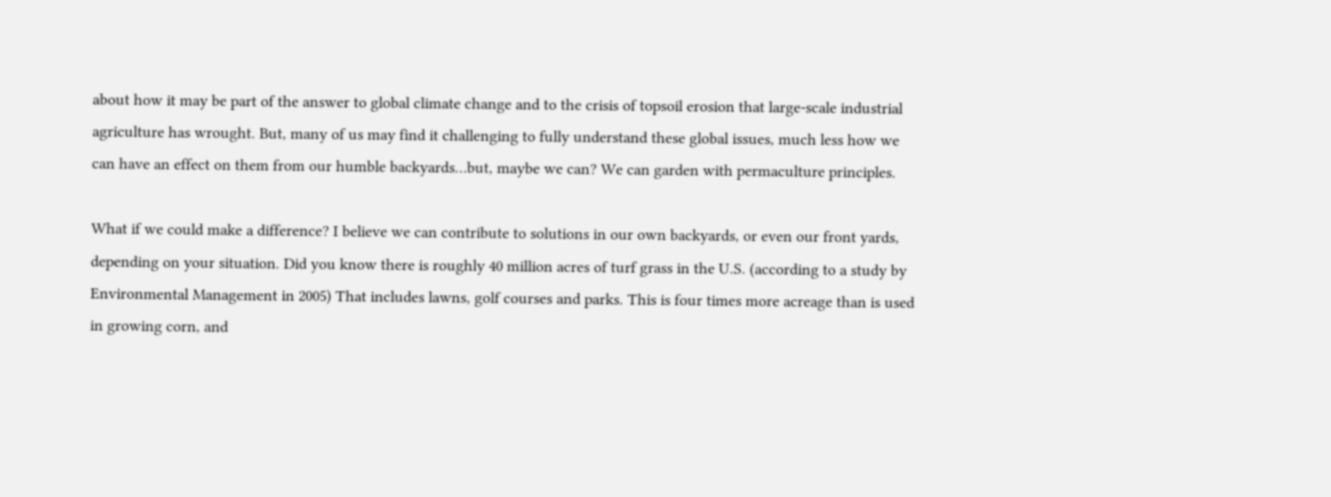about how it may be part of the answer to global climate change and to the crisis of topsoil erosion that large-scale industrial agriculture has wrought. But, many of us may find it challenging to fully understand these global issues, much less how we can have an effect on them from our humble backyards…but, maybe we can? We can garden with permaculture principles.

What if we could make a difference? I believe we can contribute to solutions in our own backyards, or even our front yards, depending on your situation. Did you know there is roughly 40 million acres of turf grass in the U.S. (according to a study by Environmental Management in 2005) That includes lawns, golf courses and parks. This is four times more acreage than is used in growing corn, and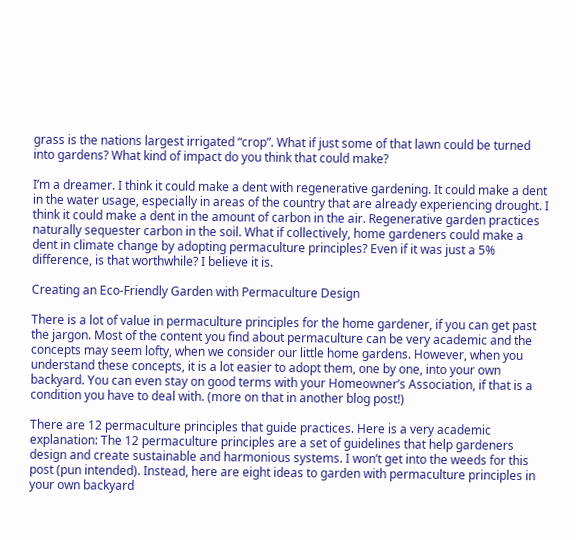grass is the nations largest irrigated “crop”. What if just some of that lawn could be turned into gardens? What kind of impact do you think that could make?

I’m a dreamer. I think it could make a dent with regenerative gardening. It could make a dent in the water usage, especially in areas of the country that are already experiencing drought. I think it could make a dent in the amount of carbon in the air. Regenerative garden practices naturally sequester carbon in the soil. What if collectively, home gardeners could make a dent in climate change by adopting permaculture principles? Even if it was just a 5% difference, is that worthwhile? I believe it is.

Creating an Eco-Friendly Garden with Permaculture Design

There is a lot of value in permaculture principles for the home gardener, if you can get past the jargon. Most of the content you find about permaculture can be very academic and the concepts may seem lofty, when we consider our little home gardens. However, when you understand these concepts, it is a lot easier to adopt them, one by one, into your own backyard. You can even stay on good terms with your Homeowner’s Association, if that is a condition you have to deal with. (more on that in another blog post!)

There are 12 permaculture principles that guide practices. Here is a very academic explanation: The 12 permaculture principles are a set of guidelines that help gardeners design and create sustainable and harmonious systems. I won’t get into the weeds for this post (pun intended). Instead, here are eight ideas to garden with permaculture principles in your own backyard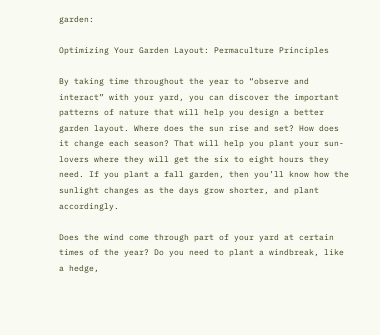garden:

Optimizing Your Garden Layout: Permaculture Principles

By taking time throughout the year to “observe and interact” with your yard, you can discover the important patterns of nature that will help you design a better garden layout. Where does the sun rise and set? How does it change each season? That will help you plant your sun-lovers where they will get the six to eight hours they need. If you plant a fall garden, then you’ll know how the sunlight changes as the days grow shorter, and plant accordingly.

Does the wind come through part of your yard at certain times of the year? Do you need to plant a windbreak, like a hedge,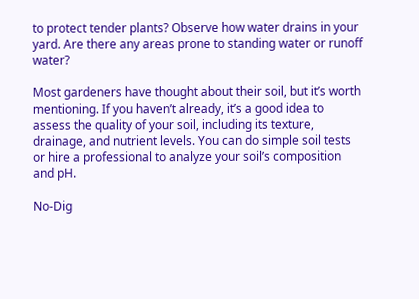to protect tender plants? Observe how water drains in your yard. Are there any areas prone to standing water or runoff water?

Most gardeners have thought about their soil, but it’s worth mentioning. If you haven’t already, it’s a good idea to assess the quality of your soil, including its texture, drainage, and nutrient levels. You can do simple soil tests or hire a professional to analyze your soil’s composition and pH.

No-Dig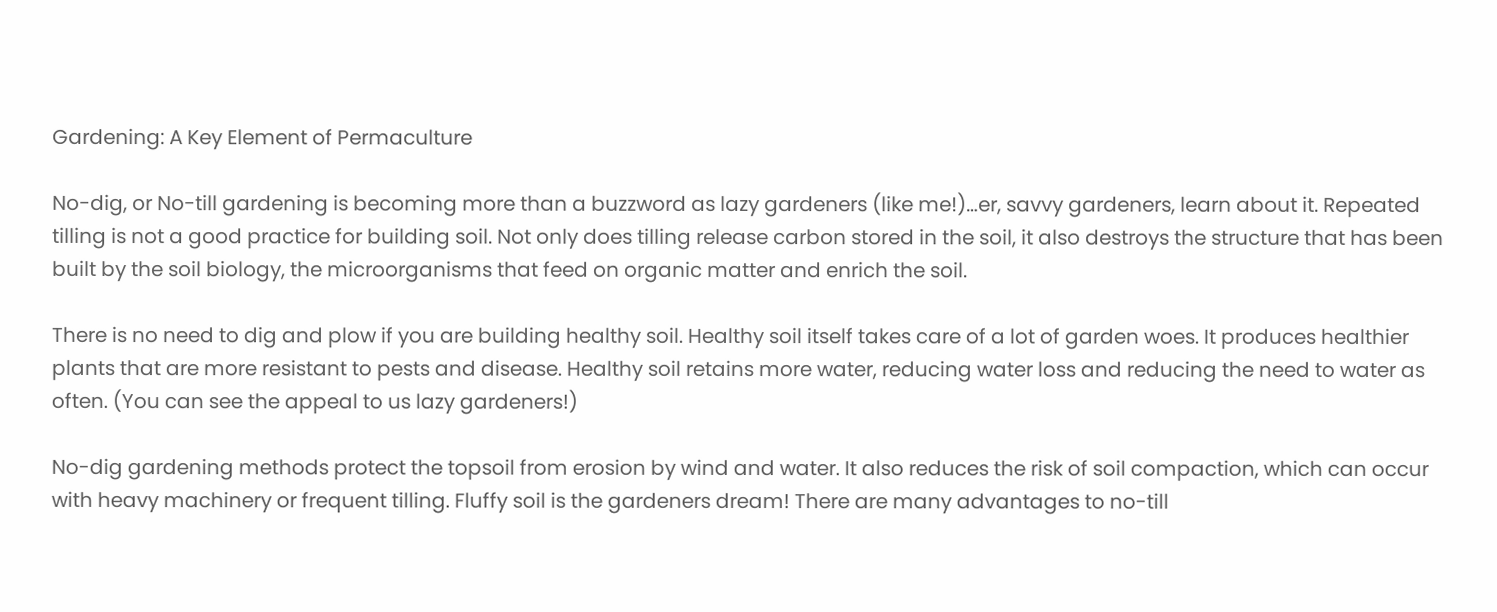Gardening: A Key Element of Permaculture

No-dig, or No-till gardening is becoming more than a buzzword as lazy gardeners (like me!)…er, savvy gardeners, learn about it. Repeated tilling is not a good practice for building soil. Not only does tilling release carbon stored in the soil, it also destroys the structure that has been built by the soil biology, the microorganisms that feed on organic matter and enrich the soil.

There is no need to dig and plow if you are building healthy soil. Healthy soil itself takes care of a lot of garden woes. It produces healthier plants that are more resistant to pests and disease. Healthy soil retains more water, reducing water loss and reducing the need to water as often. (You can see the appeal to us lazy gardeners!)

No-dig gardening methods protect the topsoil from erosion by wind and water. It also reduces the risk of soil compaction, which can occur with heavy machinery or frequent tilling. Fluffy soil is the gardeners dream! There are many advantages to no-till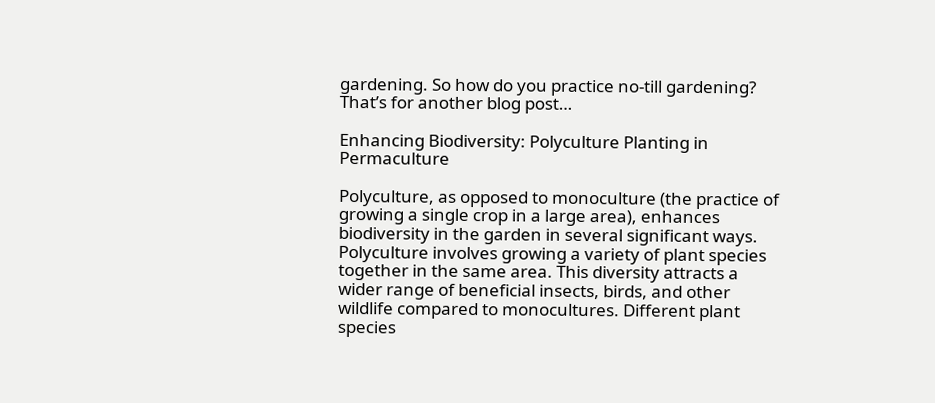gardening. So how do you practice no-till gardening? That’s for another blog post…

Enhancing Biodiversity: Polyculture Planting in Permaculture

Polyculture, as opposed to monoculture (the practice of growing a single crop in a large area), enhances biodiversity in the garden in several significant ways. Polyculture involves growing a variety of plant species together in the same area. This diversity attracts a wider range of beneficial insects, birds, and other wildlife compared to monocultures. Different plant species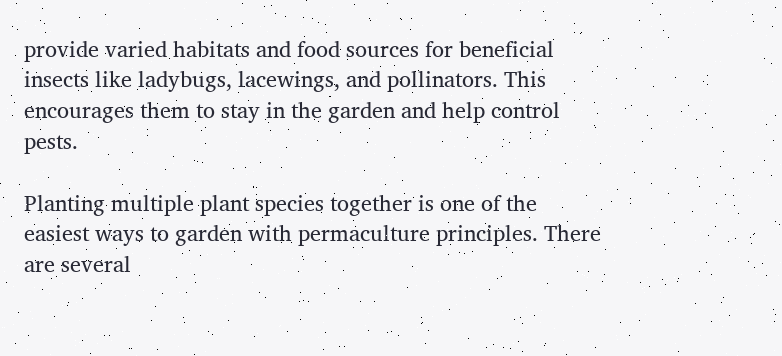provide varied habitats and food sources for beneficial insects like ladybugs, lacewings, and pollinators. This encourages them to stay in the garden and help control pests.

Planting multiple plant species together is one of the easiest ways to garden with permaculture principles. There are several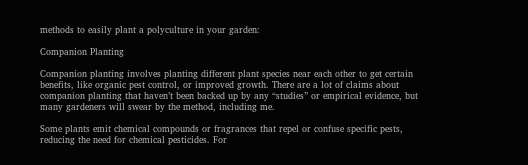methods to easily plant a polyculture in your garden:

Companion Planting

Companion planting involves planting different plant species near each other to get certain benefits, like organic pest control, or improved growth. There are a lot of claims about companion planting that haven’t been backed up by any “studies” or empirical evidence, but many gardeners will swear by the method, including me.

Some plants emit chemical compounds or fragrances that repel or confuse specific pests, reducing the need for chemical pesticides. For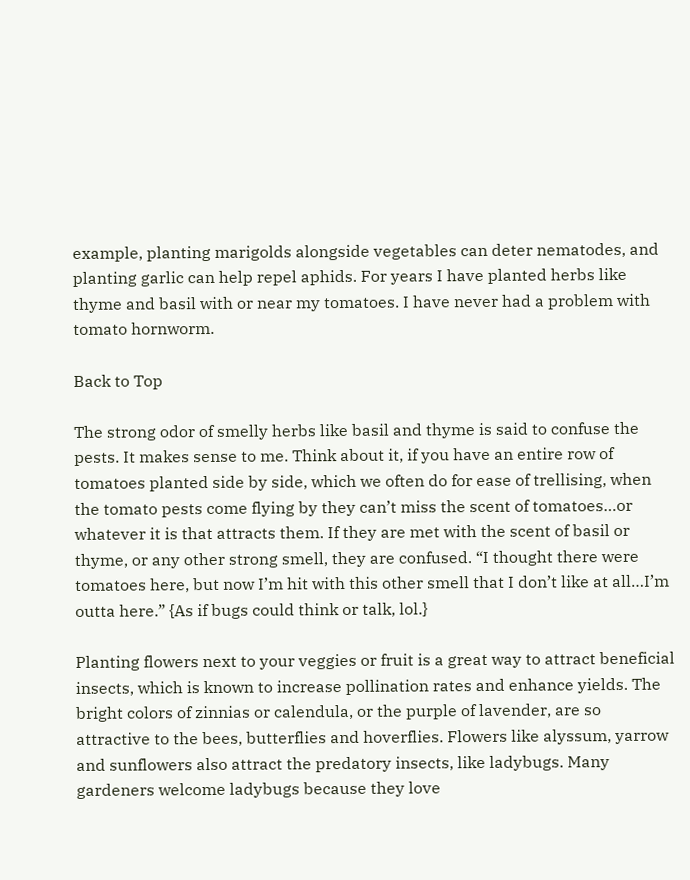example, planting marigolds alongside vegetables can deter nematodes, and planting garlic can help repel aphids. For years I have planted herbs like thyme and basil with or near my tomatoes. I have never had a problem with tomato hornworm.

Back to Top

The strong odor of smelly herbs like basil and thyme is said to confuse the pests. It makes sense to me. Think about it, if you have an entire row of tomatoes planted side by side, which we often do for ease of trellising, when the tomato pests come flying by they can’t miss the scent of tomatoes…or whatever it is that attracts them. If they are met with the scent of basil or thyme, or any other strong smell, they are confused. “I thought there were tomatoes here, but now I’m hit with this other smell that I don’t like at all…I’m outta here.” {As if bugs could think or talk, lol.}

Planting flowers next to your veggies or fruit is a great way to attract beneficial insects, which is known to increase pollination rates and enhance yields. The bright colors of zinnias or calendula, or the purple of lavender, are so attractive to the bees, butterflies and hoverflies. Flowers like alyssum, yarrow and sunflowers also attract the predatory insects, like ladybugs. Many gardeners welcome ladybugs because they love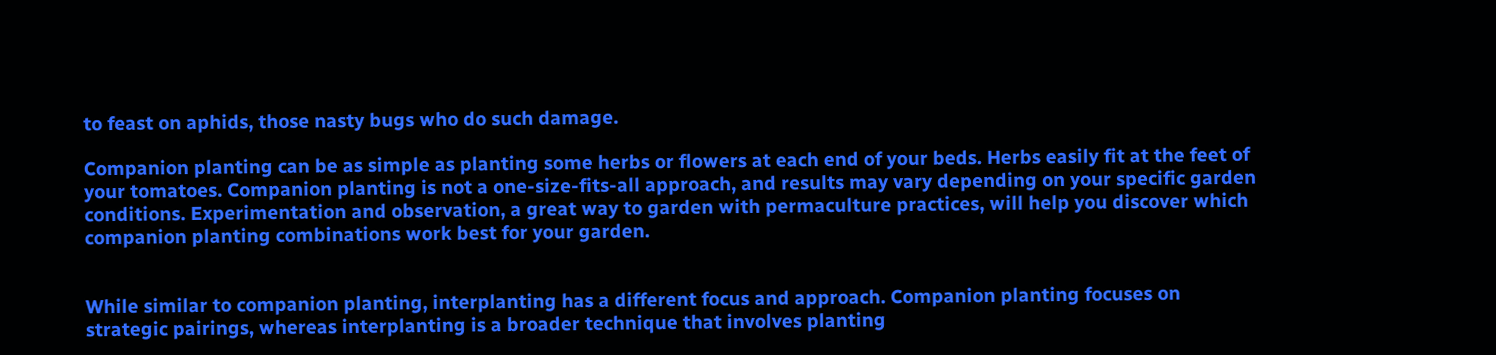to feast on aphids, those nasty bugs who do such damage.

Companion planting can be as simple as planting some herbs or flowers at each end of your beds. Herbs easily fit at the feet of your tomatoes. Companion planting is not a one-size-fits-all approach, and results may vary depending on your specific garden conditions. Experimentation and observation, a great way to garden with permaculture practices, will help you discover which companion planting combinations work best for your garden.


While similar to companion planting, interplanting has a different focus and approach. Companion planting focuses on strategic pairings, whereas interplanting is a broader technique that involves planting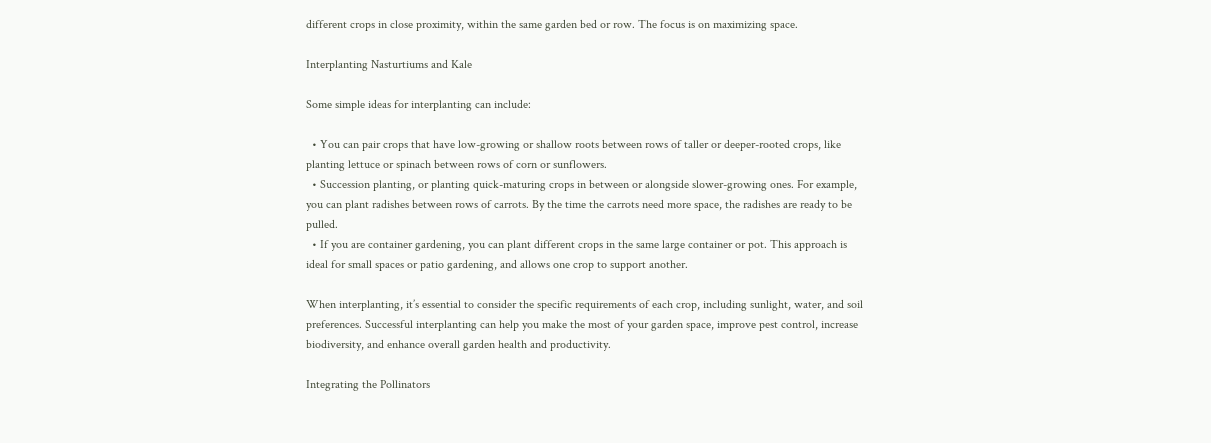different crops in close proximity, within the same garden bed or row. The focus is on maximizing space.

Interplanting Nasturtiums and Kale

Some simple ideas for interplanting can include:

  • You can pair crops that have low-growing or shallow roots between rows of taller or deeper-rooted crops, like planting lettuce or spinach between rows of corn or sunflowers.
  • Succession planting, or planting quick-maturing crops in between or alongside slower-growing ones. For example, you can plant radishes between rows of carrots. By the time the carrots need more space, the radishes are ready to be pulled.
  • If you are container gardening, you can plant different crops in the same large container or pot. This approach is ideal for small spaces or patio gardening, and allows one crop to support another.

When interplanting, it’s essential to consider the specific requirements of each crop, including sunlight, water, and soil preferences. Successful interplanting can help you make the most of your garden space, improve pest control, increase biodiversity, and enhance overall garden health and productivity.

Integrating the Pollinators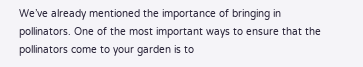We’ve already mentioned the importance of bringing in pollinators. One of the most important ways to ensure that the pollinators come to your garden is to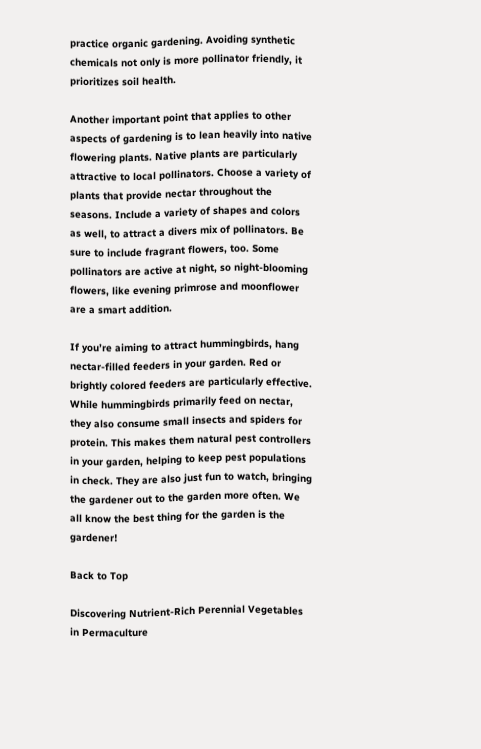practice organic gardening. Avoiding synthetic chemicals not only is more pollinator friendly, it prioritizes soil health.

Another important point that applies to other aspects of gardening is to lean heavily into native flowering plants. Native plants are particularly attractive to local pollinators. Choose a variety of plants that provide nectar throughout the seasons. Include a variety of shapes and colors as well, to attract a divers mix of pollinators. Be sure to include fragrant flowers, too. Some pollinators are active at night, so night-blooming flowers, like evening primrose and moonflower are a smart addition.

If you’re aiming to attract hummingbirds, hang nectar-filled feeders in your garden. Red or brightly colored feeders are particularly effective. While hummingbirds primarily feed on nectar, they also consume small insects and spiders for protein. This makes them natural pest controllers in your garden, helping to keep pest populations in check. They are also just fun to watch, bringing the gardener out to the garden more often. We all know the best thing for the garden is the gardener!

Back to Top

Discovering Nutrient-Rich Perennial Vegetables in Permaculture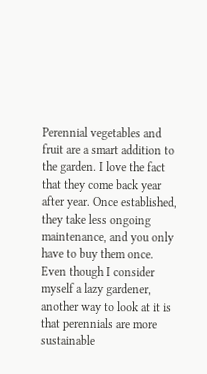Perennial vegetables and fruit are a smart addition to the garden. I love the fact that they come back year after year. Once established, they take less ongoing maintenance, and you only have to buy them once. Even though I consider myself a lazy gardener, another way to look at it is that perennials are more sustainable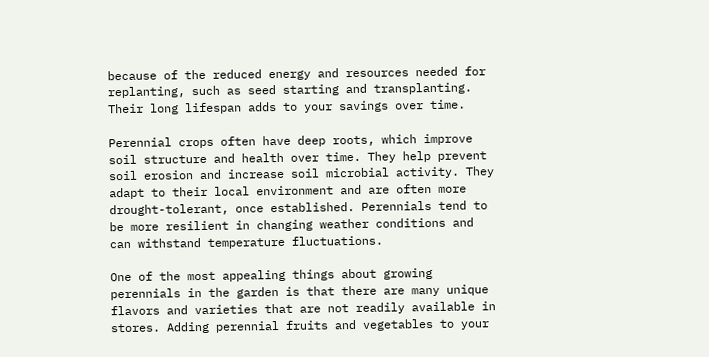because of the reduced energy and resources needed for replanting, such as seed starting and transplanting. Their long lifespan adds to your savings over time.

Perennial crops often have deep roots, which improve soil structure and health over time. They help prevent soil erosion and increase soil microbial activity. They adapt to their local environment and are often more drought-tolerant, once established. Perennials tend to be more resilient in changing weather conditions and can withstand temperature fluctuations.

One of the most appealing things about growing perennials in the garden is that there are many unique flavors and varieties that are not readily available in stores. Adding perennial fruits and vegetables to your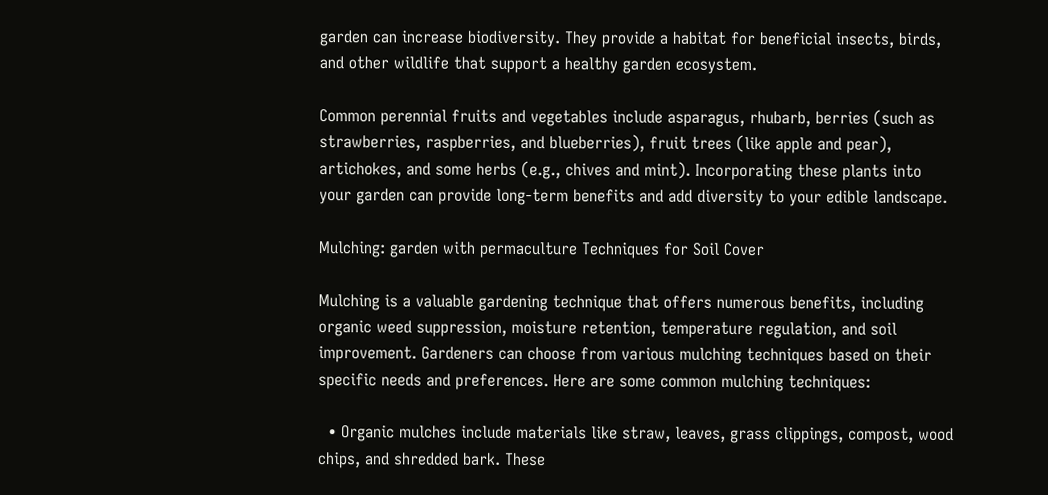garden can increase biodiversity. They provide a habitat for beneficial insects, birds, and other wildlife that support a healthy garden ecosystem.

Common perennial fruits and vegetables include asparagus, rhubarb, berries (such as strawberries, raspberries, and blueberries), fruit trees (like apple and pear), artichokes, and some herbs (e.g., chives and mint). Incorporating these plants into your garden can provide long-term benefits and add diversity to your edible landscape.

Mulching: garden with permaculture Techniques for Soil Cover

Mulching is a valuable gardening technique that offers numerous benefits, including organic weed suppression, moisture retention, temperature regulation, and soil improvement. Gardeners can choose from various mulching techniques based on their specific needs and preferences. Here are some common mulching techniques:

  • Organic mulches include materials like straw, leaves, grass clippings, compost, wood chips, and shredded bark. These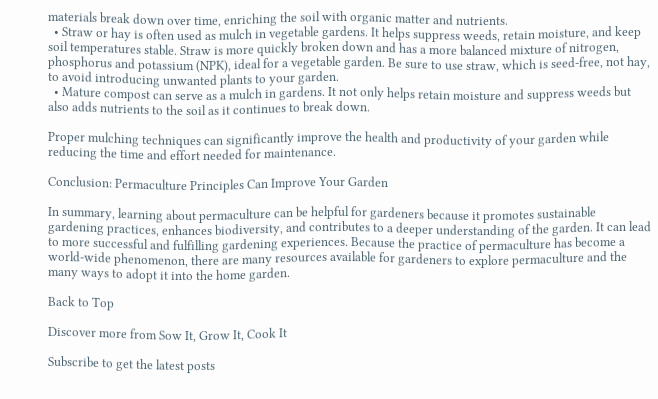materials break down over time, enriching the soil with organic matter and nutrients.
  • Straw or hay is often used as mulch in vegetable gardens. It helps suppress weeds, retain moisture, and keep soil temperatures stable. Straw is more quickly broken down and has a more balanced mixture of nitrogen, phosphorus and potassium (NPK), ideal for a vegetable garden. Be sure to use straw, which is seed-free, not hay, to avoid introducing unwanted plants to your garden.
  • Mature compost can serve as a mulch in gardens. It not only helps retain moisture and suppress weeds but also adds nutrients to the soil as it continues to break down.

Proper mulching techniques can significantly improve the health and productivity of your garden while reducing the time and effort needed for maintenance.

Conclusion: Permaculture Principles Can Improve Your Garden

In summary, learning about permaculture can be helpful for gardeners because it promotes sustainable gardening practices, enhances biodiversity, and contributes to a deeper understanding of the garden. It can lead to more successful and fulfilling gardening experiences. Because the practice of permaculture has become a world-wide phenomenon, there are many resources available for gardeners to explore permaculture and the many ways to adopt it into the home garden.

Back to Top

Discover more from Sow It, Grow It, Cook It

Subscribe to get the latest posts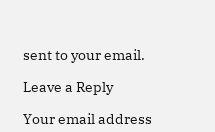sent to your email.

Leave a Reply

Your email address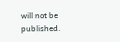will not be published.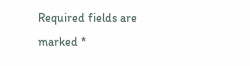Required fields are marked *